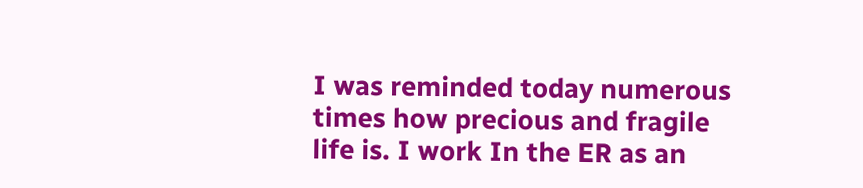I was reminded today numerous times how precious and fragile life is. I work In the ER as an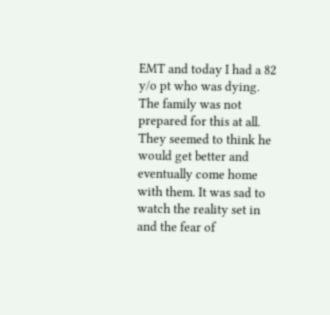EMT and today I had a 82 y/o pt who was dying. The family was not prepared for this at all. They seemed to think he would get better and eventually come home with them. It was sad to watch the reality set in and the fear of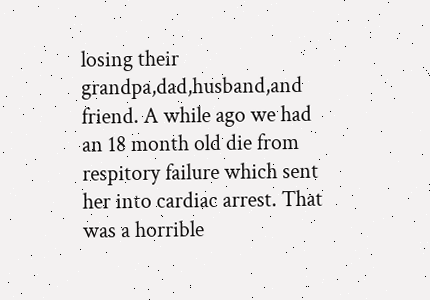losing their grandpa,dad,husband,and friend. A while ago we had an 18 month old die from respitory failure which sent her into cardiac arrest. That was a horrible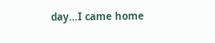day…I came home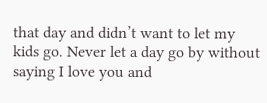that day and didn’t want to let my kids go. Never let a day go by without saying I love you and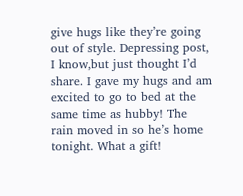give hugs like they’re going out of style. Depressing post, I know,but just thought I’d share. I gave my hugs and am excited to go to bed at the same time as hubby! The rain moved in so he’s home tonight. What a gift!